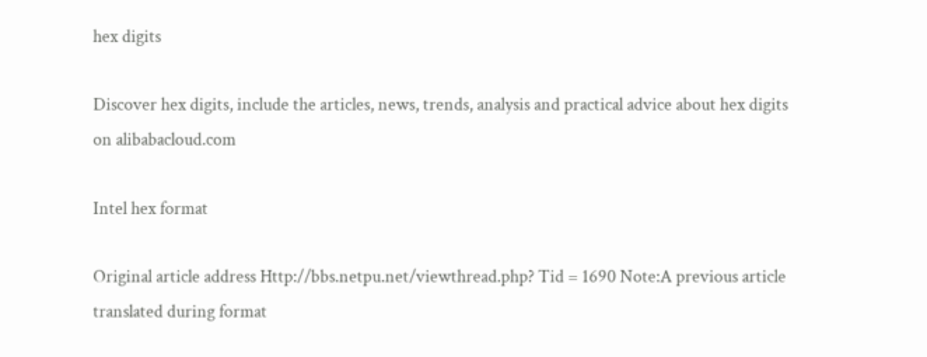hex digits

Discover hex digits, include the articles, news, trends, analysis and practical advice about hex digits on alibabacloud.com

Intel hex format

Original article address Http://bbs.netpu.net/viewthread.php? Tid = 1690 Note:A previous article translated during format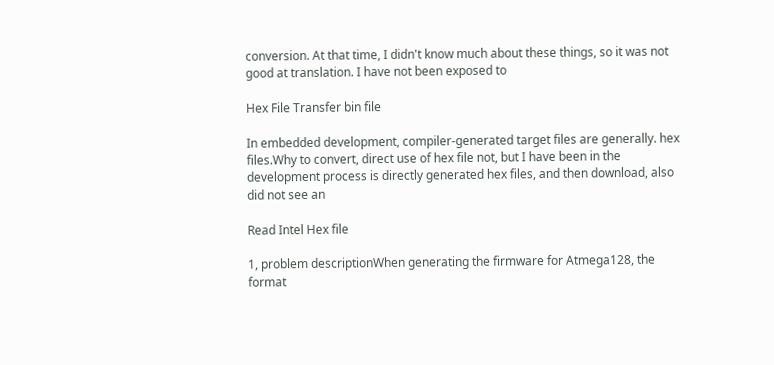conversion. At that time, I didn't know much about these things, so it was not good at translation. I have not been exposed to

Hex File Transfer bin file

In embedded development, compiler-generated target files are generally. hex files.Why to convert, direct use of hex file not, but I have been in the development process is directly generated hex files, and then download, also did not see an

Read Intel Hex file

1, problem descriptionWhen generating the firmware for Atmega128, the format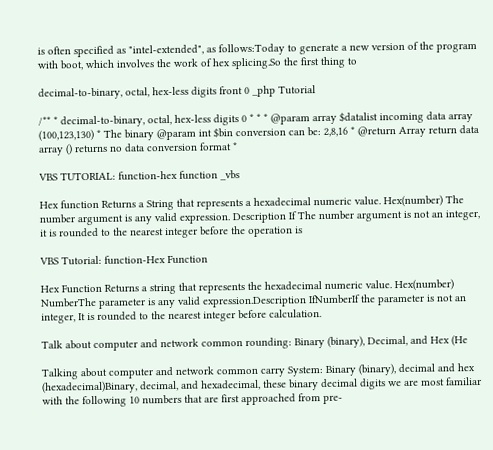is often specified as "intel-extended", as follows:Today to generate a new version of the program with boot, which involves the work of hex splicing.So the first thing to

decimal-to-binary, octal, hex-less digits front 0 _php Tutorial

/** * decimal-to-binary, octal, hex-less digits 0 * * * @param array $datalist incoming data array (100,123,130) * The binary @param int $bin conversion can be: 2,8,16 * @return Array return data array () returns no data conversion format *

VBS TUTORIAL: function-hex function _vbs

Hex function Returns a String that represents a hexadecimal numeric value. Hex(number) The number argument is any valid expression. Description If The number argument is not an integer, it is rounded to the nearest integer before the operation is

VBS Tutorial: function-Hex Function

Hex Function Returns a string that represents the hexadecimal numeric value. Hex(number) NumberThe parameter is any valid expression.Description IfNumberIf the parameter is not an integer, It is rounded to the nearest integer before calculation.

Talk about computer and network common rounding: Binary (binary), Decimal, and Hex (He

Talking about computer and network common carry System: Binary (binary), decimal and hex (hexadecimal)Binary, decimal, and hexadecimal, these binary decimal digits we are most familiar with the following 10 numbers that are first approached from pre-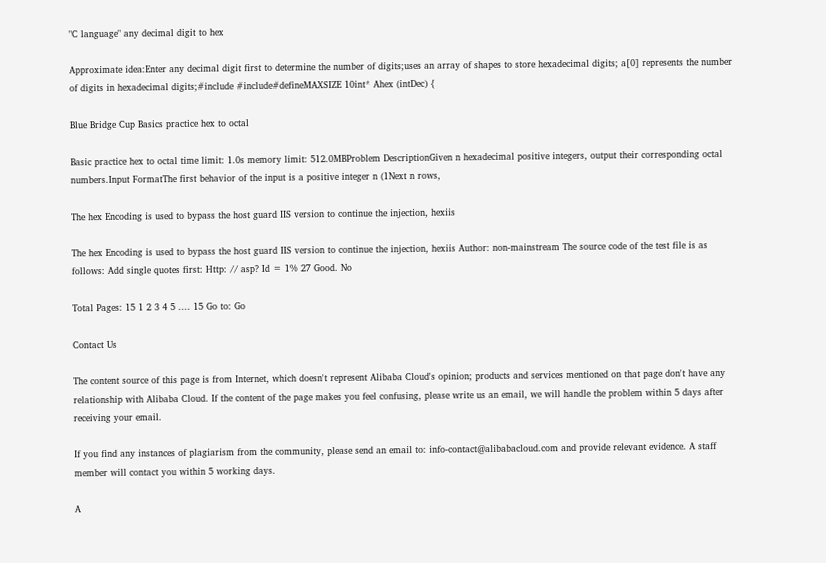"C language" any decimal digit to hex

Approximate idea:Enter any decimal digit first to determine the number of digits;uses an array of shapes to store hexadecimal digits; a[0] represents the number of digits in hexadecimal digits;#include #include#defineMAXSIZE 10int* Ahex (intDec) {

Blue Bridge Cup Basics practice hex to octal

Basic practice hex to octal time limit: 1.0s memory limit: 512.0MBProblem DescriptionGiven n hexadecimal positive integers, output their corresponding octal numbers.Input FormatThe first behavior of the input is a positive integer n (1Next n rows,

The hex Encoding is used to bypass the host guard IIS version to continue the injection, hexiis

The hex Encoding is used to bypass the host guard IIS version to continue the injection, hexiis Author: non-mainstream The source code of the test file is as follows: Add single quotes first: Http: // asp? Id = 1% 27 Good. No

Total Pages: 15 1 2 3 4 5 .... 15 Go to: Go

Contact Us

The content source of this page is from Internet, which doesn't represent Alibaba Cloud's opinion; products and services mentioned on that page don't have any relationship with Alibaba Cloud. If the content of the page makes you feel confusing, please write us an email, we will handle the problem within 5 days after receiving your email.

If you find any instances of plagiarism from the community, please send an email to: info-contact@alibabacloud.com and provide relevant evidence. A staff member will contact you within 5 working days.

A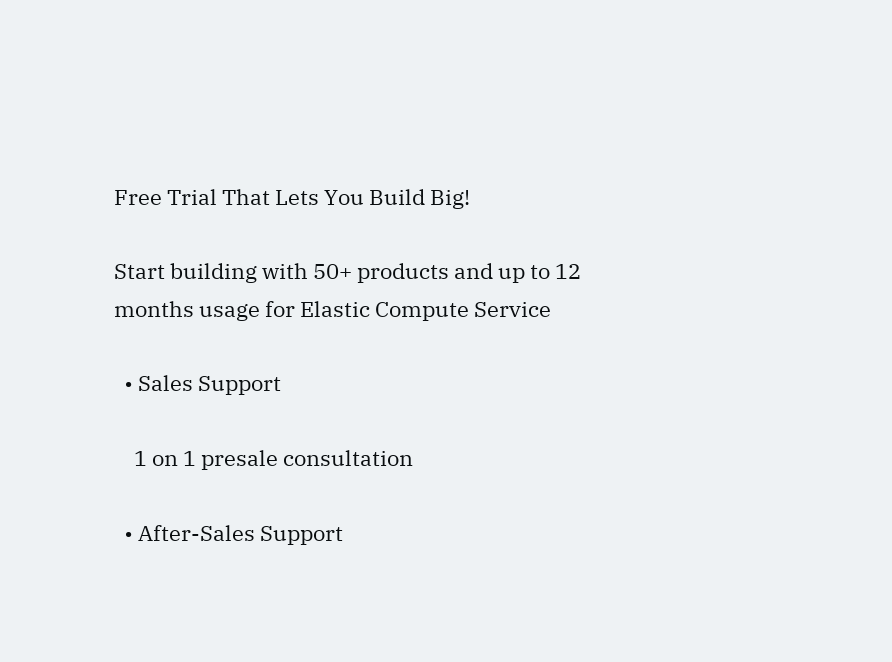Free Trial That Lets You Build Big!

Start building with 50+ products and up to 12 months usage for Elastic Compute Service

  • Sales Support

    1 on 1 presale consultation

  • After-Sales Support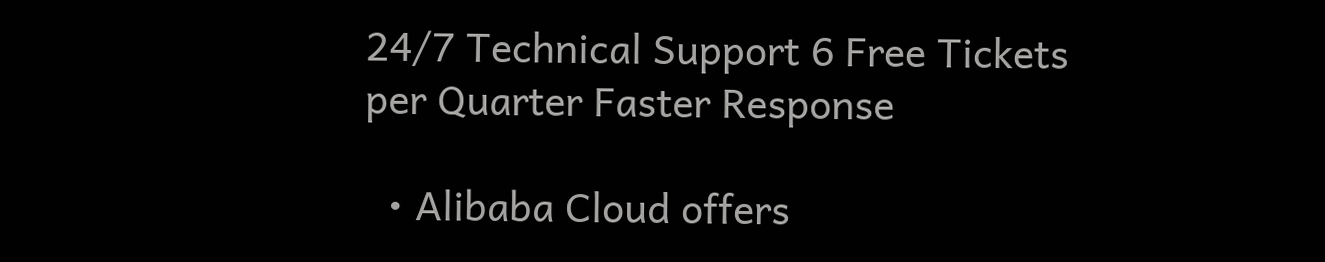24/7 Technical Support 6 Free Tickets per Quarter Faster Response

  • Alibaba Cloud offers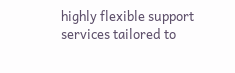highly flexible support services tailored to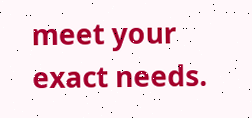meet your exact needs.